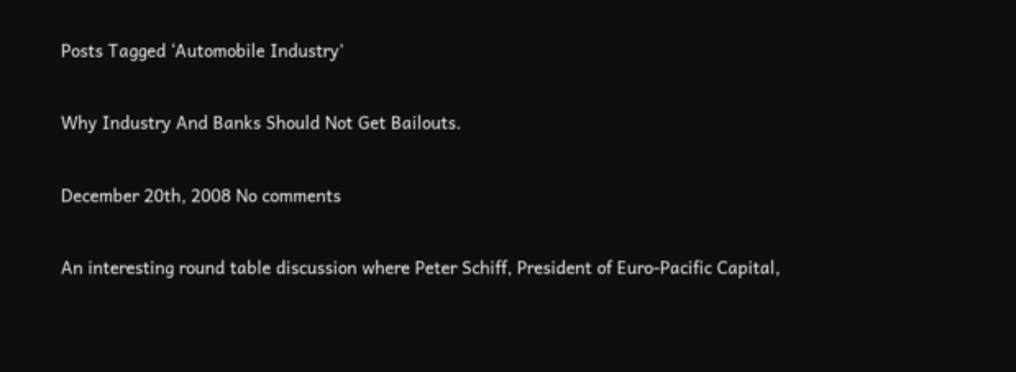Posts Tagged ‘Automobile Industry’

Why Industry And Banks Should Not Get Bailouts.

December 20th, 2008 No comments

An interesting round table discussion where Peter Schiff, President of Euro-Pacific Capital,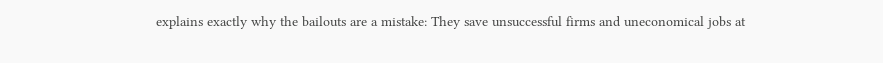explains exactly why the bailouts are a mistake: They save unsuccessful firms and uneconomical jobs at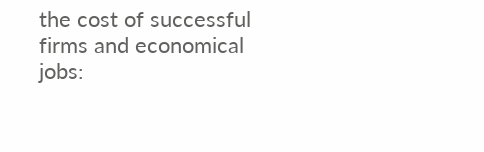the cost of successful firms and economical jobs: